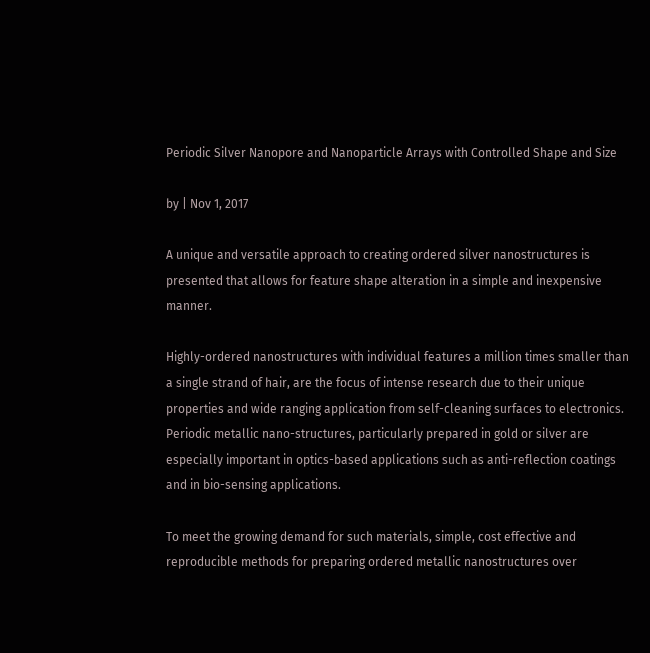Periodic Silver Nanopore and Nanoparticle Arrays with Controlled Shape and Size

by | Nov 1, 2017

A unique and versatile approach to creating ordered silver nanostructures is presented that allows for feature shape alteration in a simple and inexpensive manner.

Highly-ordered nanostructures with individual features a million times smaller than a single strand of hair, are the focus of intense research due to their unique properties and wide ranging application from self-cleaning surfaces to electronics. Periodic metallic nano-structures, particularly prepared in gold or silver are especially important in optics-based applications such as anti-reflection coatings and in bio-sensing applications.

To meet the growing demand for such materials, simple, cost effective and reproducible methods for preparing ordered metallic nanostructures over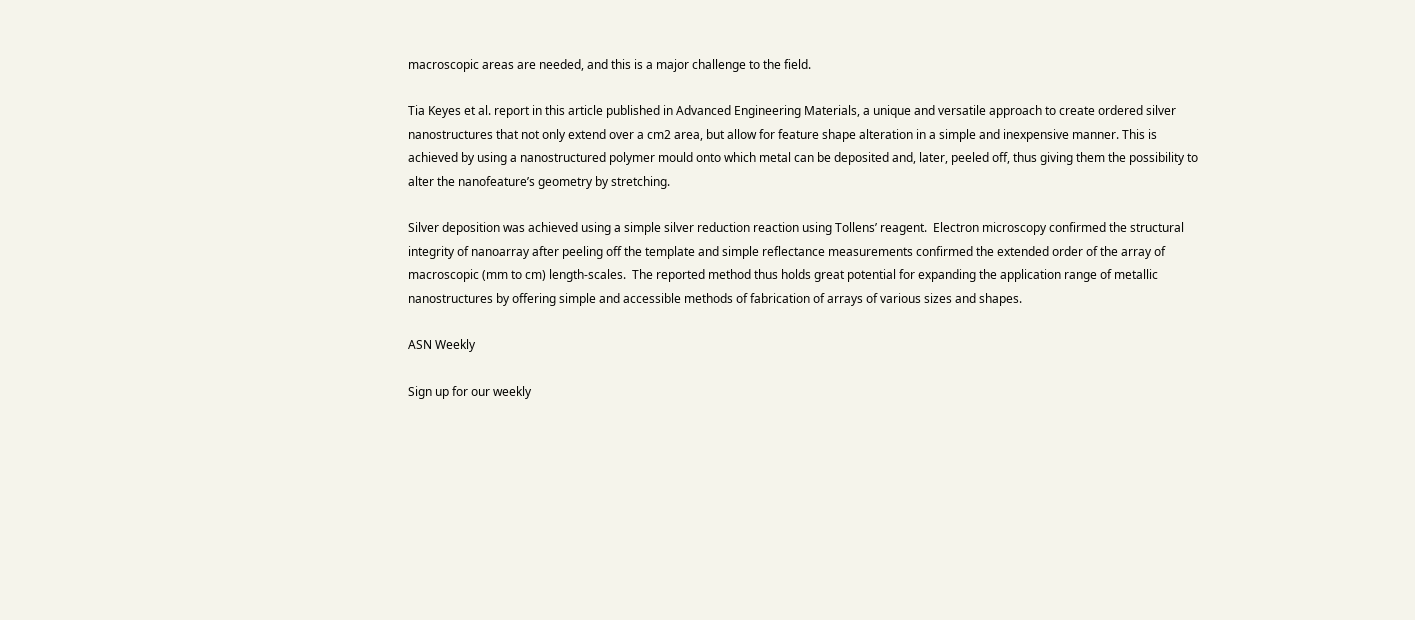macroscopic areas are needed, and this is a major challenge to the field.

Tia Keyes et al. report in this article published in Advanced Engineering Materials, a unique and versatile approach to create ordered silver nanostructures that not only extend over a cm2 area, but allow for feature shape alteration in a simple and inexpensive manner. This is achieved by using a nanostructured polymer mould onto which metal can be deposited and, later, peeled off, thus giving them the possibility to alter the nanofeature’s geometry by stretching.

Silver deposition was achieved using a simple silver reduction reaction using Tollens’ reagent.  Electron microscopy confirmed the structural integrity of nanoarray after peeling off the template and simple reflectance measurements confirmed the extended order of the array of macroscopic (mm to cm) length-scales.  The reported method thus holds great potential for expanding the application range of metallic nanostructures by offering simple and accessible methods of fabrication of arrays of various sizes and shapes.

ASN Weekly

Sign up for our weekly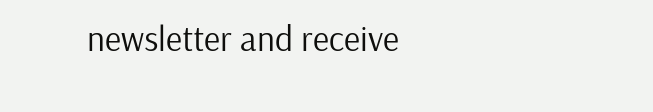newsletter and receive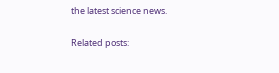the latest science news.

Related posts: